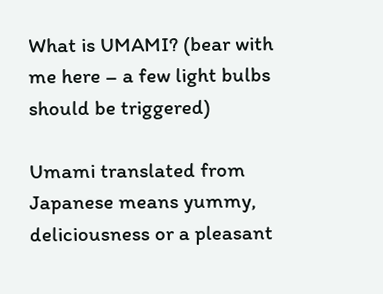What is UMAMI? (bear with me here – a few light bulbs should be triggered)

Umami translated from Japanese means yummy, deliciousness or a pleasant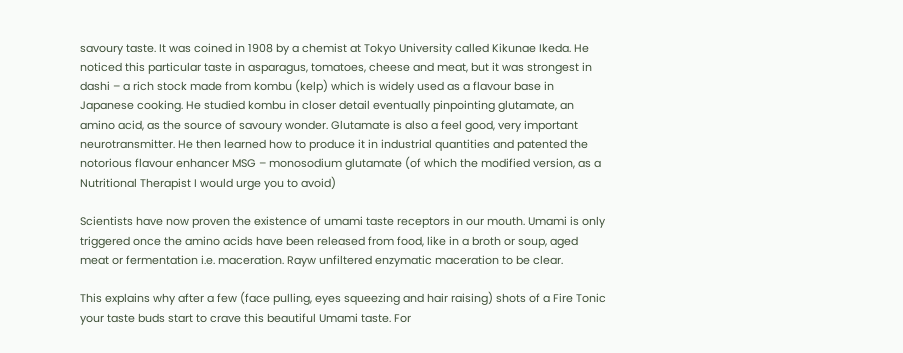savoury taste. It was coined in 1908 by a chemist at Tokyo University called Kikunae Ikeda. He noticed this particular taste in asparagus, tomatoes, cheese and meat, but it was strongest in dashi – a rich stock made from kombu (kelp) which is widely used as a flavour base in Japanese cooking. He studied kombu in closer detail eventually pinpointing glutamate, an amino acid, as the source of savoury wonder. Glutamate is also a feel good, very important neurotransmitter. He then learned how to produce it in industrial quantities and patented the notorious flavour enhancer MSG – monosodium glutamate (of which the modified version, as a Nutritional Therapist I would urge you to avoid)

Scientists have now proven the existence of umami taste receptors in our mouth. Umami is only triggered once the amino acids have been released from food, like in a broth or soup, aged meat or fermentation i.e. maceration. Rayw unfiltered enzymatic maceration to be clear.

This explains why after a few (face pulling, eyes squeezing and hair raising) shots of a Fire Tonic your taste buds start to crave this beautiful Umami taste. For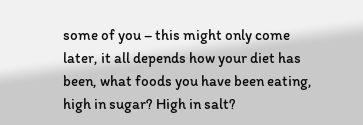some of you – this might only come later, it all depends how your diet has been, what foods you have been eating, high in sugar? High in salt?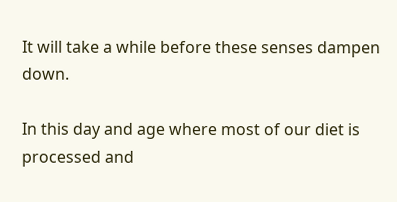It will take a while before these senses dampen down.

In this day and age where most of our diet is processed and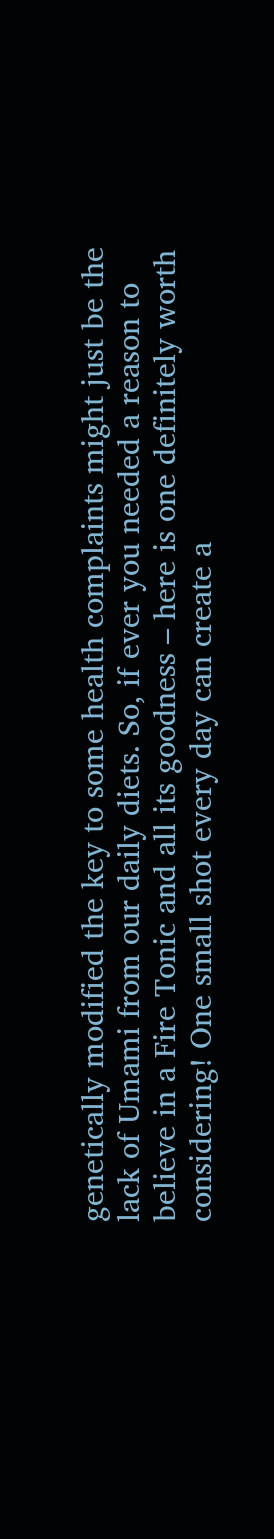genetically modified the key to some health complaints might just be the lack of Umami from our daily diets. So, if ever you needed a reason to believe in a Fire Tonic and all its goodness – here is one definitely worth considering! One small shot every day can create a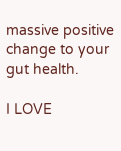massive positive change to your gut health.

I LOVE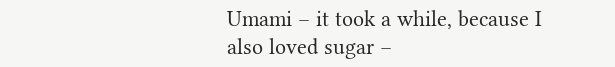Umami – it took a while, because I also loved sugar –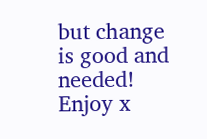but change is good and needed! Enjoy x